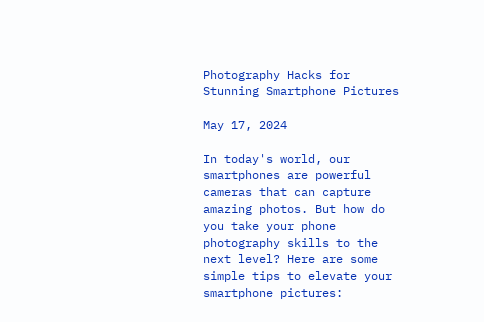Photography Hacks for Stunning Smartphone Pictures

May 17, 2024

In today's world, our smartphones are powerful cameras that can capture amazing photos. But how do you take your phone photography skills to the next level? Here are some simple tips to elevate your smartphone pictures: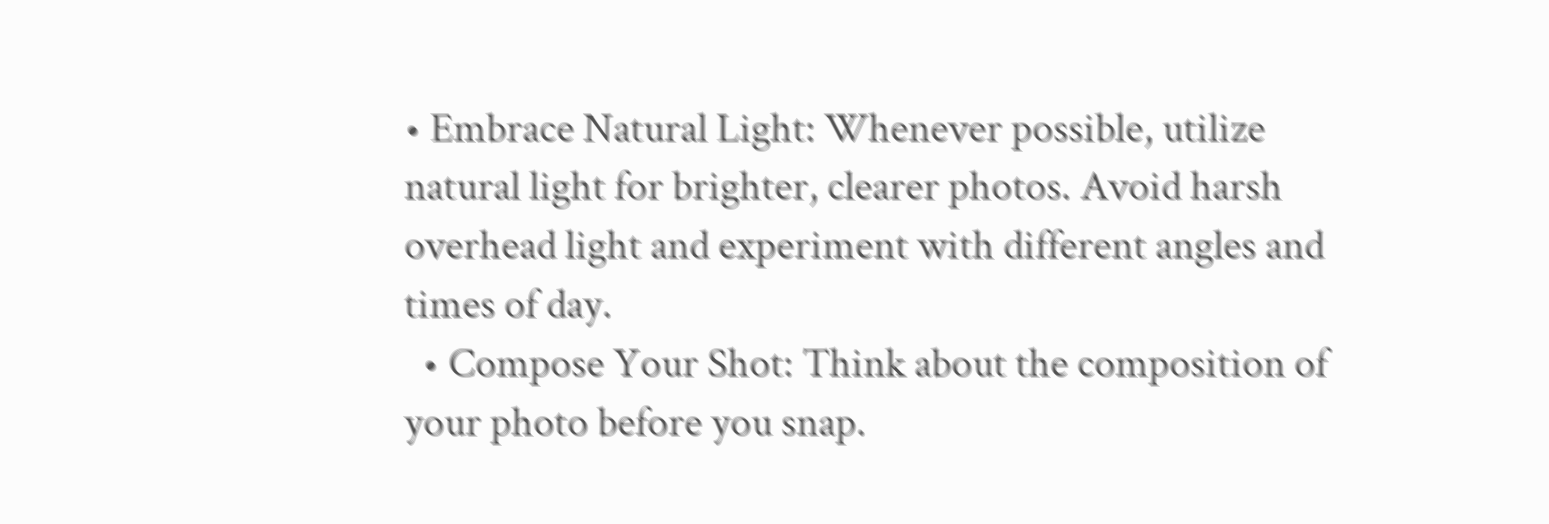• Embrace Natural Light: Whenever possible, utilize natural light for brighter, clearer photos. Avoid harsh overhead light and experiment with different angles and times of day.
  • Compose Your Shot: Think about the composition of your photo before you snap.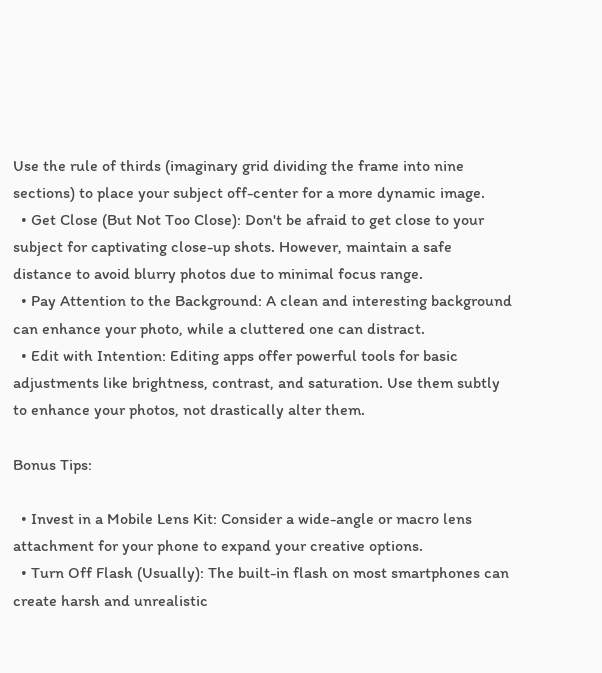Use the rule of thirds (imaginary grid dividing the frame into nine sections) to place your subject off-center for a more dynamic image.
  • Get Close (But Not Too Close): Don't be afraid to get close to your subject for captivating close-up shots. However, maintain a safe distance to avoid blurry photos due to minimal focus range.
  • Pay Attention to the Background: A clean and interesting background can enhance your photo, while a cluttered one can distract.
  • Edit with Intention: Editing apps offer powerful tools for basic adjustments like brightness, contrast, and saturation. Use them subtly to enhance your photos, not drastically alter them.

Bonus Tips:

  • Invest in a Mobile Lens Kit: Consider a wide-angle or macro lens attachment for your phone to expand your creative options.
  • Turn Off Flash (Usually): The built-in flash on most smartphones can create harsh and unrealistic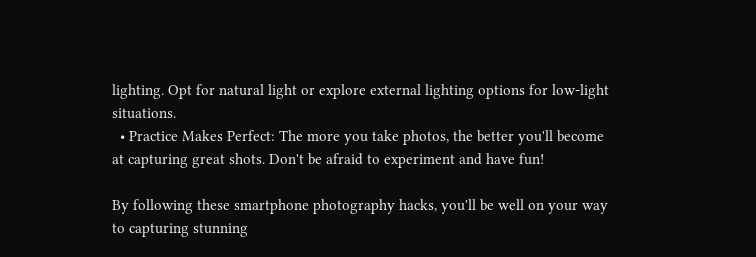lighting. Opt for natural light or explore external lighting options for low-light situations.
  • Practice Makes Perfect: The more you take photos, the better you'll become at capturing great shots. Don't be afraid to experiment and have fun!

By following these smartphone photography hacks, you'll be well on your way to capturing stunning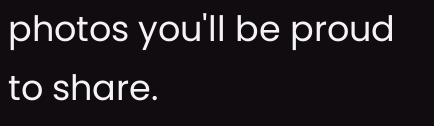photos you'll be proud to share.